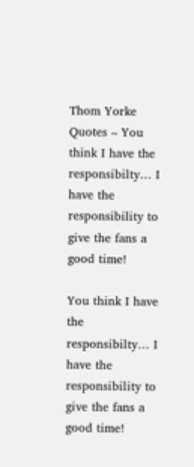Thom Yorke Quotes – You think I have the responsibilty… I have the responsibility to give the fans a good time!

You think I have the responsibilty… I have the responsibility to give the fans a good time!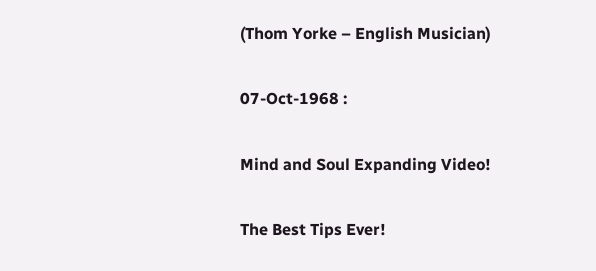(Thom Yorke – English Musician)

07-Oct-1968 :

Mind and Soul Expanding Video!

The Best Tips Ever!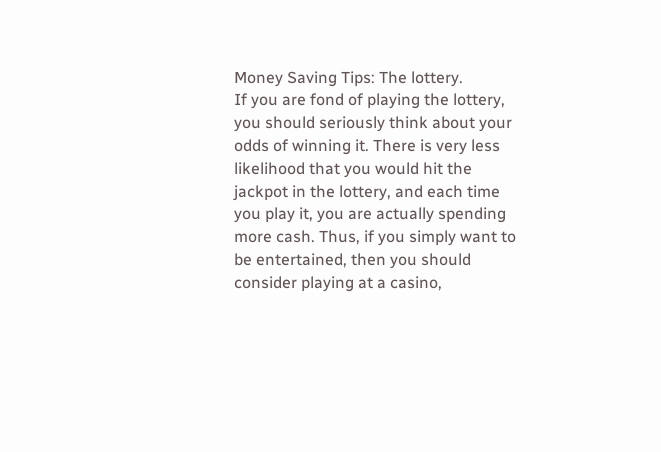Money Saving Tips: The lottery.
If you are fond of playing the lottery, you should seriously think about your odds of winning it. There is very less likelihood that you would hit the jackpot in the lottery, and each time you play it, you are actually spending more cash. Thus, if you simply want to be entertained, then you should consider playing at a casino,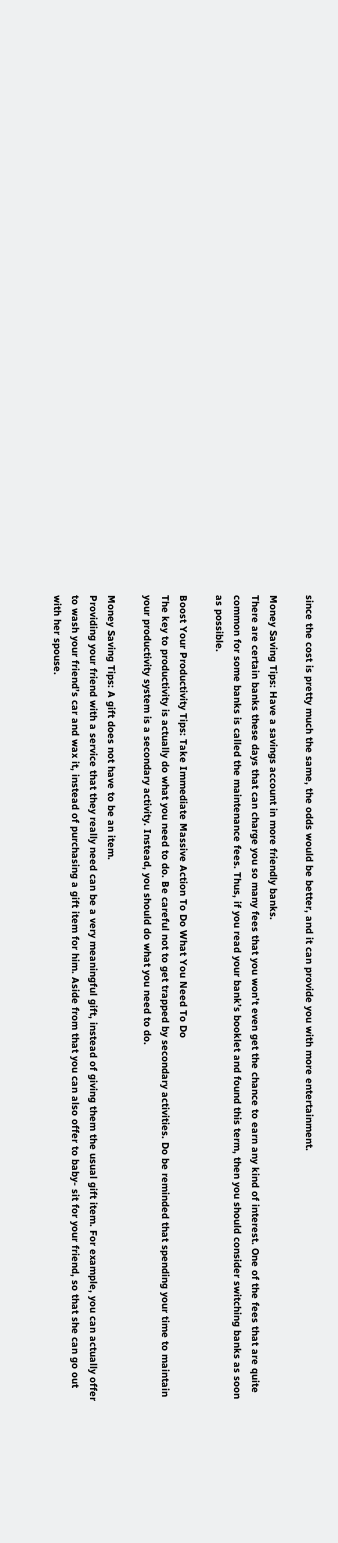since the cost is pretty much the same, the odds would be better, and it can provide you with more entertainment.

Money Saving Tips: Have a savings account in more friendly banks.
There are certain banks these days that can charge you so many fees that you won’t even get the chance to earn any kind of interest. One of the fees that are quite common for some banks is called the maintenance fees. Thus, if you read your bank’s booklet and found this term, then you should consider switching banks as soon as possible.

Boost Your Productivity Tips: Take Immediate Massive Action To Do What You Need To Do
The key to productivity is actually do what you need to do. Be careful not to get trapped by secondary activities. Do be reminded that spending your time to maintain your productivity system is a secondary activity. Instead, you should do what you need to do.

Money Saving Tips: A gift does not have to be an item.
Providing your friend with a service that they really need can be a very meaningful gift, instead of giving them the usual gift item. For example, you can actually offer to wash your friend’s car and wax it, instead of purchasing a gift item for him. Aside from that you can also offer to baby- sit for your friend, so that she can go out with her spouse.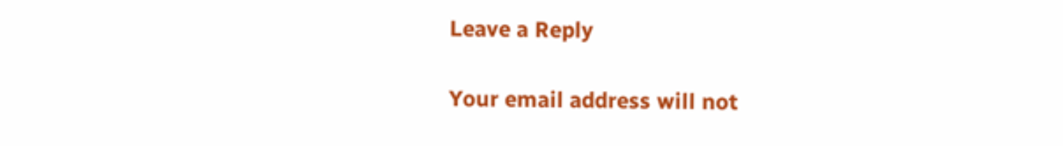Leave a Reply

Your email address will not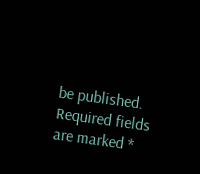be published. Required fields are marked *